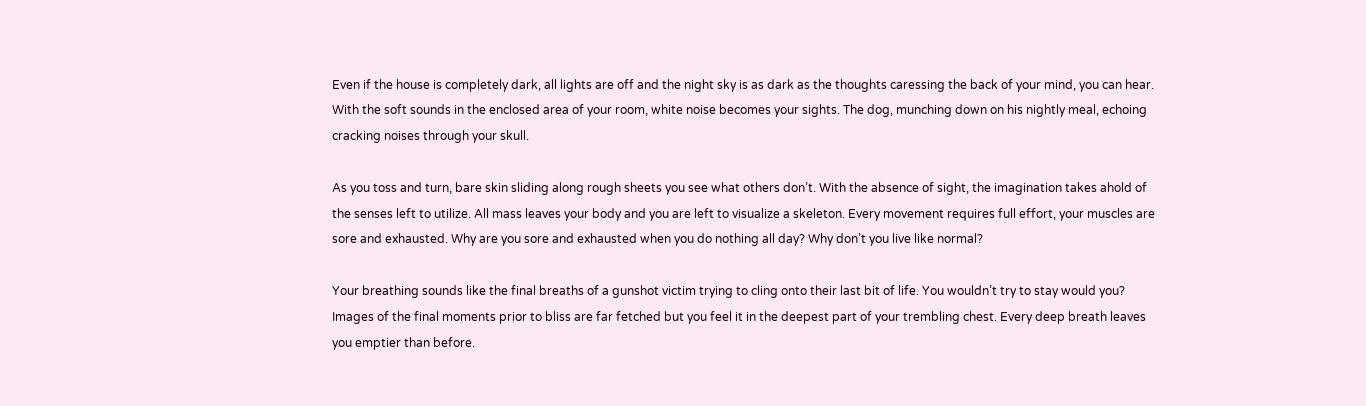Even if the house is completely dark, all lights are off and the night sky is as dark as the thoughts caressing the back of your mind, you can hear. With the soft sounds in the enclosed area of your room, white noise becomes your sights. The dog, munching down on his nightly meal, echoing cracking noises through your skull.

As you toss and turn, bare skin sliding along rough sheets you see what others don’t. With the absence of sight, the imagination takes ahold of the senses left to utilize. All mass leaves your body and you are left to visualize a skeleton. Every movement requires full effort, your muscles are sore and exhausted. Why are you sore and exhausted when you do nothing all day? Why don’t you live like normal?

Your breathing sounds like the final breaths of a gunshot victim trying to cling onto their last bit of life. You wouldn’t try to stay would you? Images of the final moments prior to bliss are far fetched but you feel it in the deepest part of your trembling chest. Every deep breath leaves you emptier than before.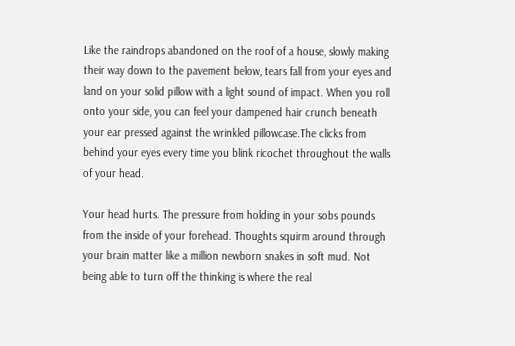Like the raindrops abandoned on the roof of a house, slowly making their way down to the pavement below, tears fall from your eyes and land on your solid pillow with a light sound of impact. When you roll onto your side, you can feel your dampened hair crunch beneath your ear pressed against the wrinkled pillowcase.The clicks from behind your eyes every time you blink ricochet throughout the walls of your head.

Your head hurts. The pressure from holding in your sobs pounds from the inside of your forehead. Thoughts squirm around through your brain matter like a million newborn snakes in soft mud. Not being able to turn off the thinking is where the real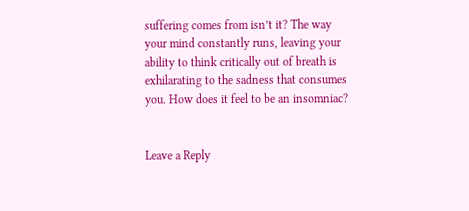suffering comes from isn’t it? The way your mind constantly runs, leaving your ability to think critically out of breath is exhilarating to the sadness that consumes you. How does it feel to be an insomniac?


Leave a Reply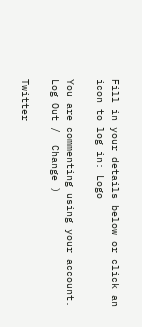Fill in your details below or click an icon to log in: Logo

You are commenting using your account. Log Out /  Change )

Twitter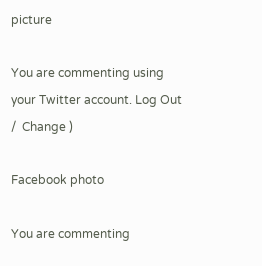picture

You are commenting using your Twitter account. Log Out /  Change )

Facebook photo

You are commenting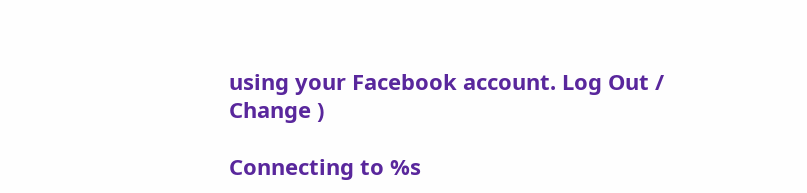using your Facebook account. Log Out /  Change )

Connecting to %s